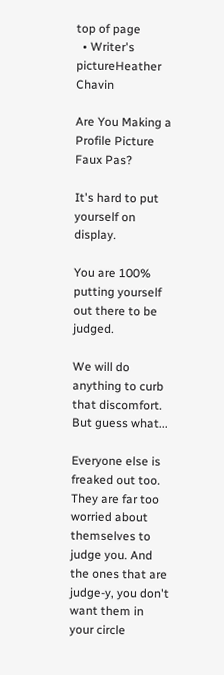top of page
  • Writer's pictureHeather Chavin

Are You Making a Profile Picture Faux Pas?

It's hard to put yourself on display.

You are 100% putting yourself out there to be judged.

We will do anything to curb that discomfort. But guess what...

Everyone else is freaked out too. They are far too worried about themselves to judge you. And the ones that are judge-y, you don't want them in your circle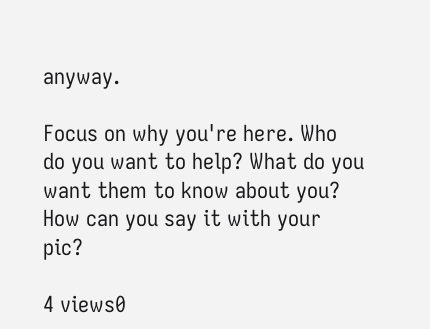anyway.

Focus on why you're here. Who do you want to help? What do you want them to know about you? How can you say it with your pic?

4 views0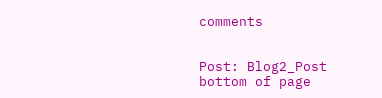comments


Post: Blog2_Post
bottom of page